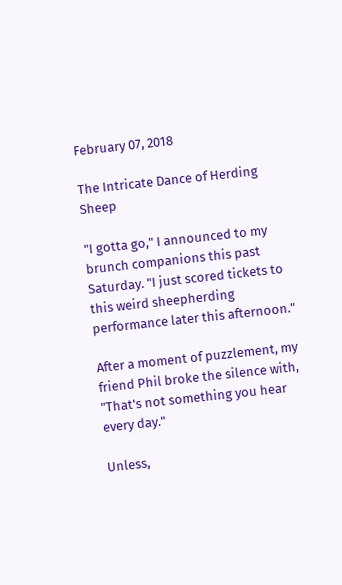February 07, 2018

The Intricate Dance of Herding Sheep

"I gotta go," I announced to my brunch companions this past Saturday. "I just scored tickets to this weird sheepherding performance later this afternoon."

After a moment of puzzlement, my friend Phil broke the silence with, "That's not something you hear every day."

Unless,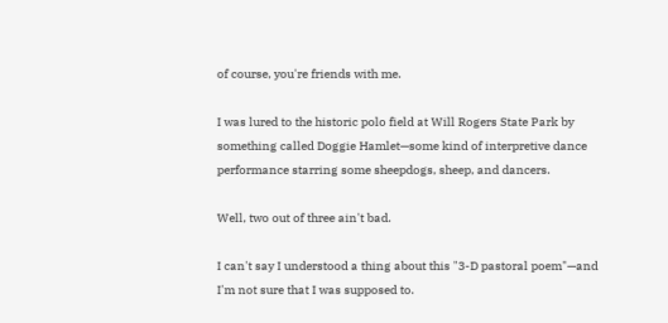of course, you're friends with me.

I was lured to the historic polo field at Will Rogers State Park by something called Doggie Hamlet—some kind of interpretive dance performance starring some sheepdogs, sheep, and dancers.

Well, two out of three ain't bad.

I can't say I understood a thing about this "3-D pastoral poem"—and I'm not sure that I was supposed to.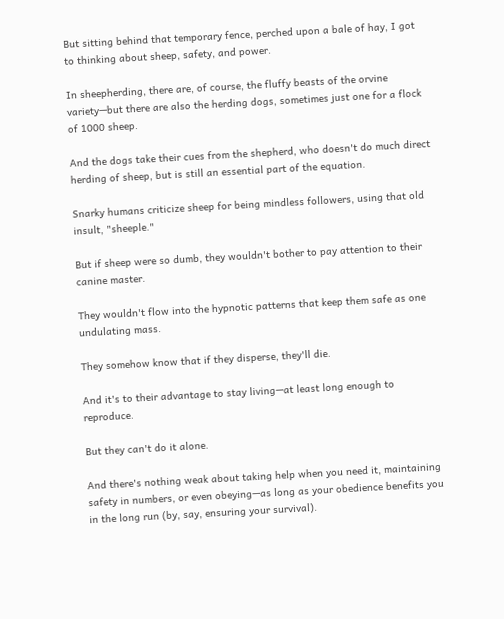But sitting behind that temporary fence, perched upon a bale of hay, I got to thinking about sheep, safety, and power.

In sheepherding, there are, of course, the fluffy beasts of the orvine variety—but there are also the herding dogs, sometimes just one for a flock of 1000 sheep.

And the dogs take their cues from the shepherd, who doesn't do much direct herding of sheep, but is still an essential part of the equation.

Snarky humans criticize sheep for being mindless followers, using that old insult, "sheeple."

But if sheep were so dumb, they wouldn't bother to pay attention to their canine master.

They wouldn't flow into the hypnotic patterns that keep them safe as one undulating mass.

They somehow know that if they disperse, they'll die.

And it's to their advantage to stay living—at least long enough to reproduce.

But they can't do it alone.

And there's nothing weak about taking help when you need it, maintaining safety in numbers, or even obeying—as long as your obedience benefits you in the long run (by, say, ensuring your survival).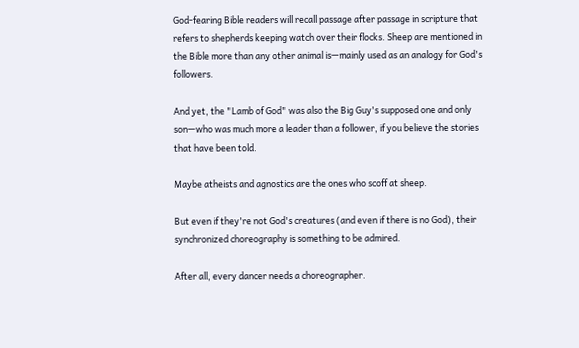God-fearing Bible readers will recall passage after passage in scripture that refers to shepherds keeping watch over their flocks. Sheep are mentioned in the Bible more than any other animal is—mainly used as an analogy for God's followers.

And yet, the "Lamb of God" was also the Big Guy's supposed one and only son—who was much more a leader than a follower, if you believe the stories that have been told.

Maybe atheists and agnostics are the ones who scoff at sheep.

But even if they're not God's creatures (and even if there is no God), their synchronized choreography is something to be admired.

After all, every dancer needs a choreographer.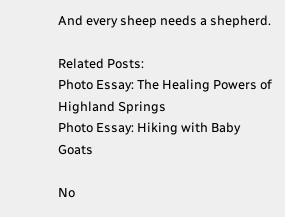And every sheep needs a shepherd.

Related Posts:
Photo Essay: The Healing Powers of Highland Springs
Photo Essay: Hiking with Baby Goats

No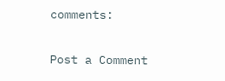comments:

Post a Comment